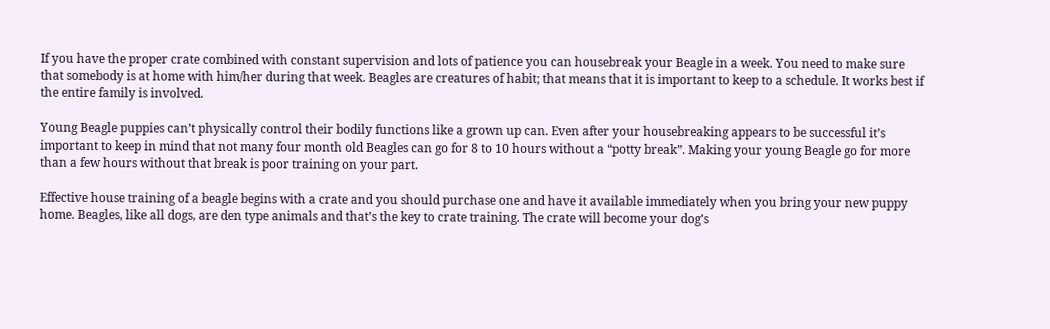If you have the proper crate combined with constant supervision and lots of patience you can housebreak your Beagle in a week. You need to make sure that somebody is at home with him/her during that week. Beagles are creatures of habit; that means that it is important to keep to a schedule. It works best if the entire family is involved.

Young Beagle puppies can’t physically control their bodily functions like a grown up can. Even after your housebreaking appears to be successful it’s important to keep in mind that not many four month old Beagles can go for 8 to 10 hours without a “potty break”. Making your young Beagle go for more than a few hours without that break is poor training on your part.

Effective house training of a beagle begins with a crate and you should purchase one and have it available immediately when you bring your new puppy home. Beagles, like all dogs, are den type animals and that’s the key to crate training. The crate will become your dog’s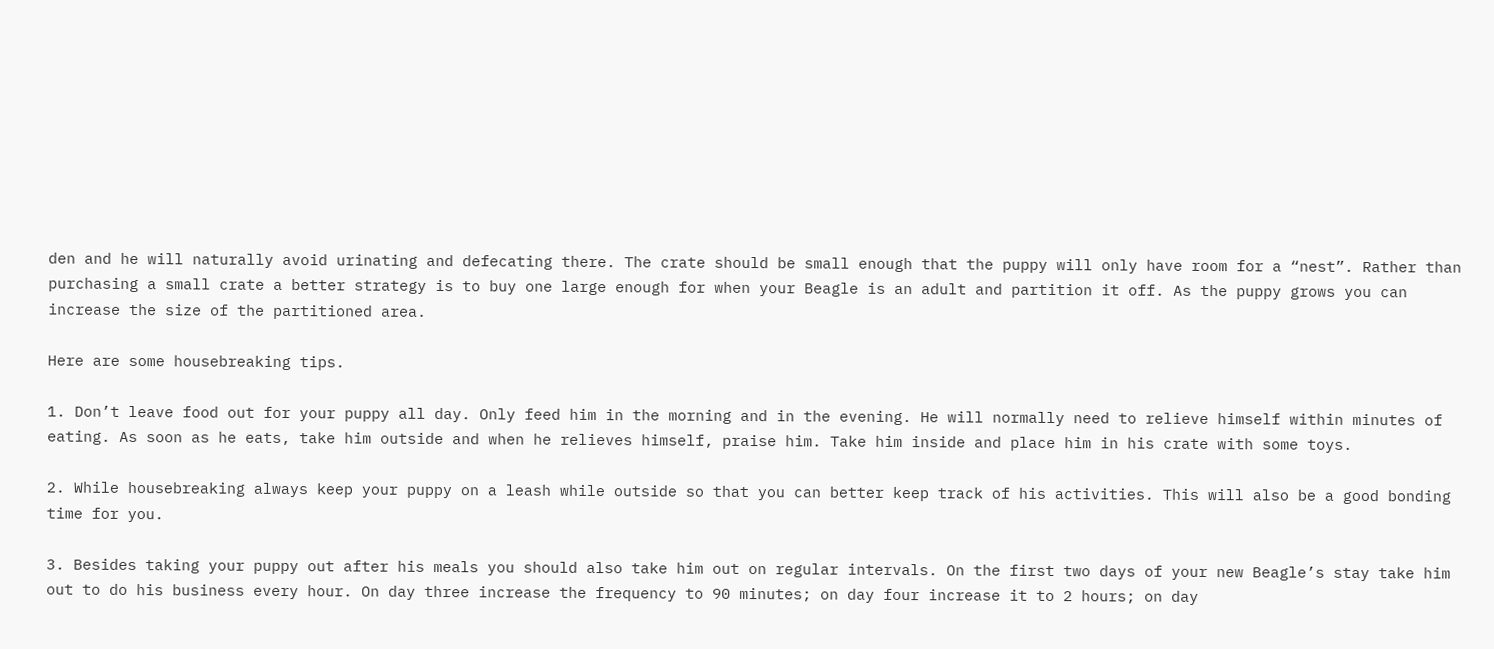den and he will naturally avoid urinating and defecating there. The crate should be small enough that the puppy will only have room for a “nest”. Rather than purchasing a small crate a better strategy is to buy one large enough for when your Beagle is an adult and partition it off. As the puppy grows you can increase the size of the partitioned area.

Here are some housebreaking tips.

1. Don’t leave food out for your puppy all day. Only feed him in the morning and in the evening. He will normally need to relieve himself within minutes of eating. As soon as he eats, take him outside and when he relieves himself, praise him. Take him inside and place him in his crate with some toys.

2. While housebreaking always keep your puppy on a leash while outside so that you can better keep track of his activities. This will also be a good bonding time for you.

3. Besides taking your puppy out after his meals you should also take him out on regular intervals. On the first two days of your new Beagle’s stay take him out to do his business every hour. On day three increase the frequency to 90 minutes; on day four increase it to 2 hours; on day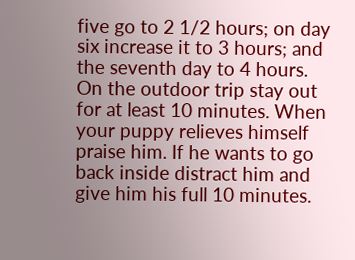five go to 2 1/2 hours; on day six increase it to 3 hours; and the seventh day to 4 hours. On the outdoor trip stay out for at least 10 minutes. When your puppy relieves himself praise him. If he wants to go back inside distract him and give him his full 10 minutes.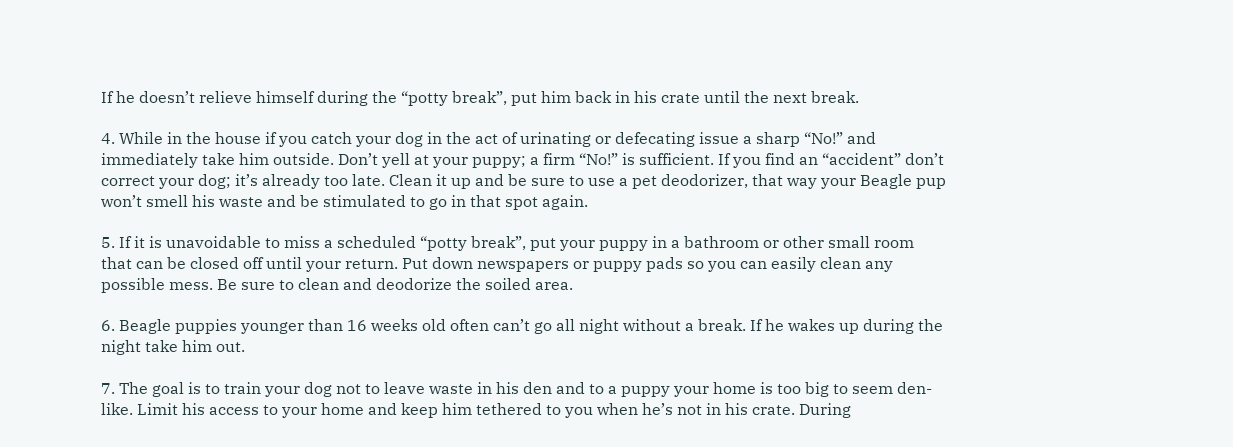If he doesn’t relieve himself during the “potty break”, put him back in his crate until the next break.

4. While in the house if you catch your dog in the act of urinating or defecating issue a sharp “No!” and immediately take him outside. Don’t yell at your puppy; a firm “No!” is sufficient. If you find an “accident” don’t correct your dog; it’s already too late. Clean it up and be sure to use a pet deodorizer, that way your Beagle pup won’t smell his waste and be stimulated to go in that spot again.

5. If it is unavoidable to miss a scheduled “potty break”, put your puppy in a bathroom or other small room that can be closed off until your return. Put down newspapers or puppy pads so you can easily clean any possible mess. Be sure to clean and deodorize the soiled area.

6. Beagle puppies younger than 16 weeks old often can’t go all night without a break. If he wakes up during the night take him out.

7. The goal is to train your dog not to leave waste in his den and to a puppy your home is too big to seem den-like. Limit his access to your home and keep him tethered to you when he’s not in his crate. During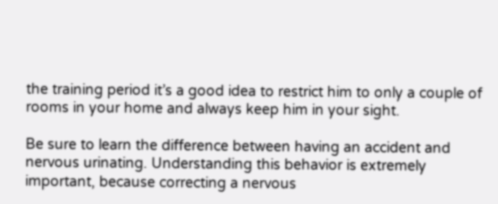the training period it’s a good idea to restrict him to only a couple of rooms in your home and always keep him in your sight.

Be sure to learn the difference between having an accident and nervous urinating. Understanding this behavior is extremely important, because correcting a nervous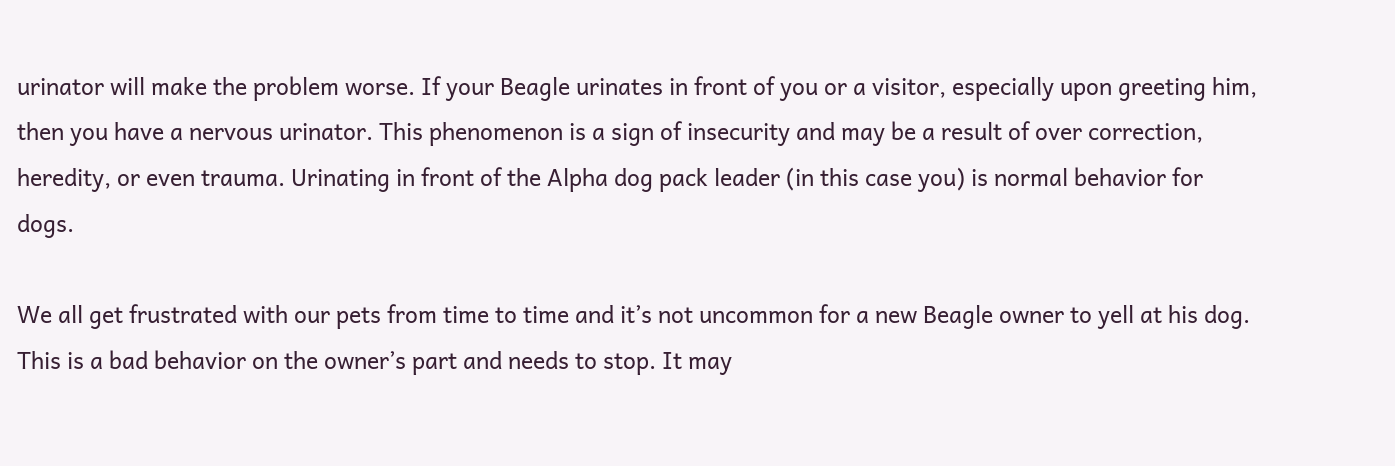urinator will make the problem worse. If your Beagle urinates in front of you or a visitor, especially upon greeting him, then you have a nervous urinator. This phenomenon is a sign of insecurity and may be a result of over correction, heredity, or even trauma. Urinating in front of the Alpha dog pack leader (in this case you) is normal behavior for dogs.

We all get frustrated with our pets from time to time and it’s not uncommon for a new Beagle owner to yell at his dog. This is a bad behavior on the owner’s part and needs to stop. It may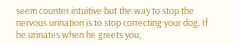seem counter intuitive but the way to stop the nervous urination is to stop correcting your dog. If he urinates when he greets you,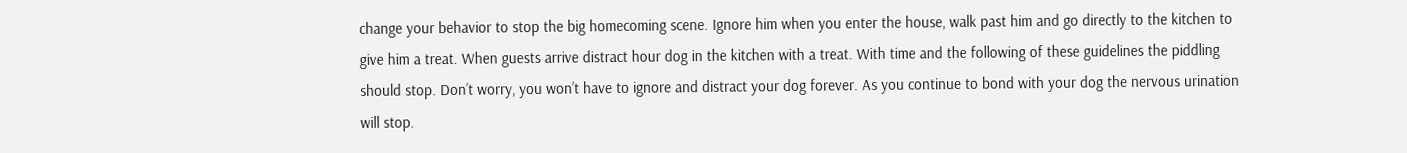change your behavior to stop the big homecoming scene. Ignore him when you enter the house, walk past him and go directly to the kitchen to give him a treat. When guests arrive distract hour dog in the kitchen with a treat. With time and the following of these guidelines the piddling should stop. Don’t worry, you won’t have to ignore and distract your dog forever. As you continue to bond with your dog the nervous urination will stop.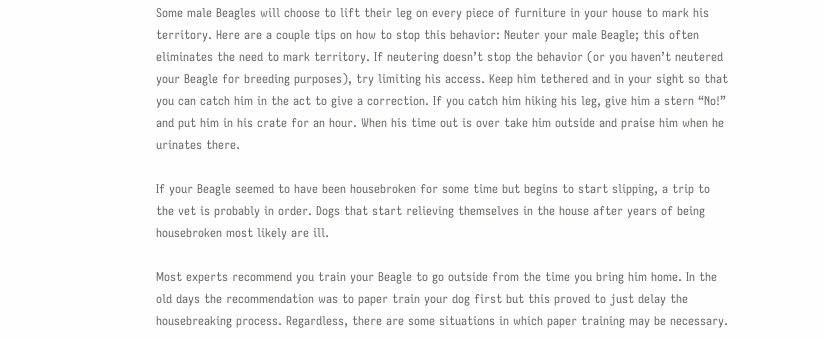Some male Beagles will choose to lift their leg on every piece of furniture in your house to mark his territory. Here are a couple tips on how to stop this behavior: Neuter your male Beagle; this often eliminates the need to mark territory. If neutering doesn’t stop the behavior (or you haven’t neutered your Beagle for breeding purposes), try limiting his access. Keep him tethered and in your sight so that you can catch him in the act to give a correction. If you catch him hiking his leg, give him a stern “No!” and put him in his crate for an hour. When his time out is over take him outside and praise him when he urinates there.

If your Beagle seemed to have been housebroken for some time but begins to start slipping, a trip to the vet is probably in order. Dogs that start relieving themselves in the house after years of being housebroken most likely are ill.

Most experts recommend you train your Beagle to go outside from the time you bring him home. In the old days the recommendation was to paper train your dog first but this proved to just delay the housebreaking process. Regardless, there are some situations in which paper training may be necessary.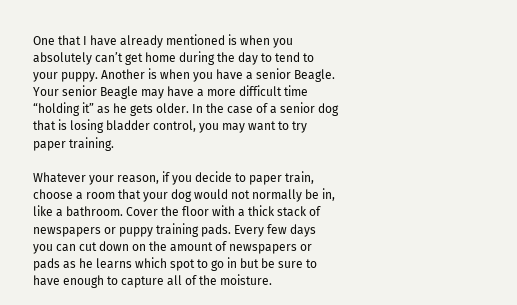One that I have already mentioned is when you absolutely can’t get home during the day to tend to your puppy. Another is when you have a senior Beagle. Your senior Beagle may have a more difficult time “holding it” as he gets older. In the case of a senior dog that is losing bladder control, you may want to try paper training.

Whatever your reason, if you decide to paper train, choose a room that your dog would not normally be in, like a bathroom. Cover the floor with a thick stack of newspapers or puppy training pads. Every few days you can cut down on the amount of newspapers or pads as he learns which spot to go in but be sure to have enough to capture all of the moisture.